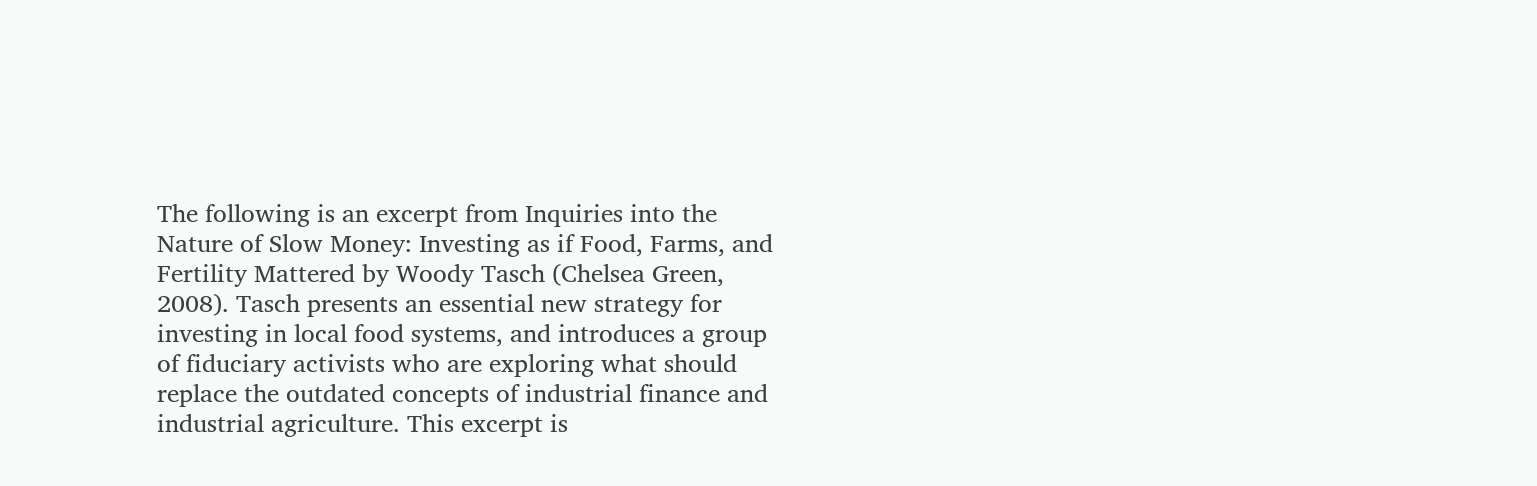The following is an excerpt from Inquiries into the Nature of Slow Money: Investing as if Food, Farms, and Fertility Mattered by Woody Tasch (Chelsea Green, 2008). Tasch presents an essential new strategy for investing in local food systems, and introduces a group of fiduciary activists who are exploring what should replace the outdated concepts of industrial finance and industrial agriculture. This excerpt is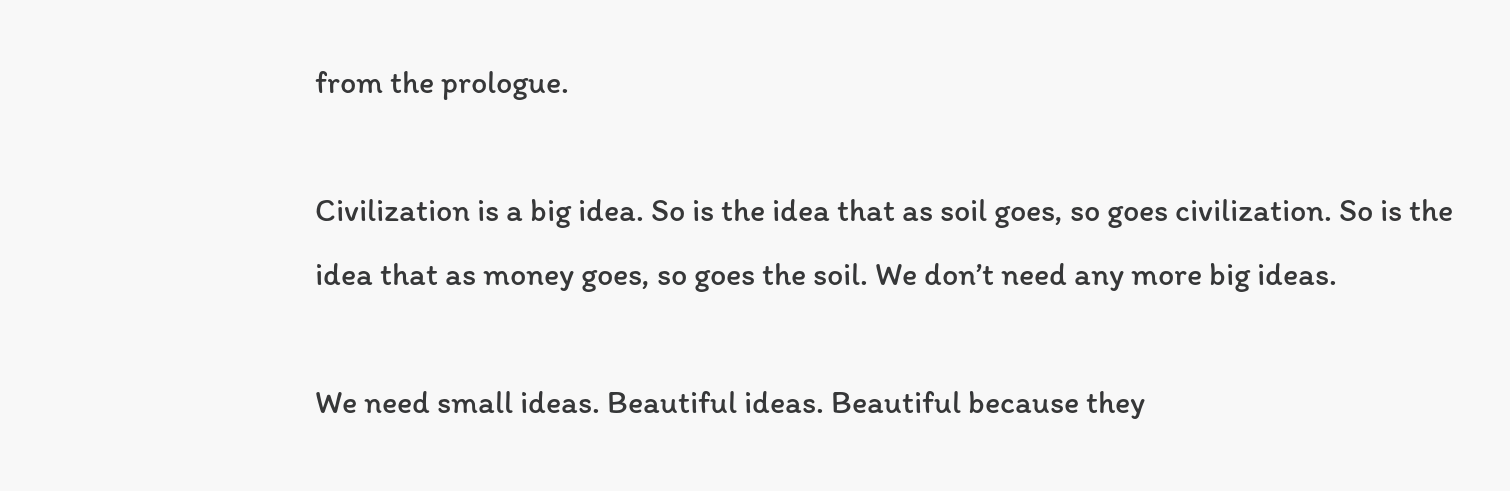from the prologue.

Civilization is a big idea. So is the idea that as soil goes, so goes civilization. So is the idea that as money goes, so goes the soil. We don’t need any more big ideas.

We need small ideas. Beautiful ideas. Beautiful because they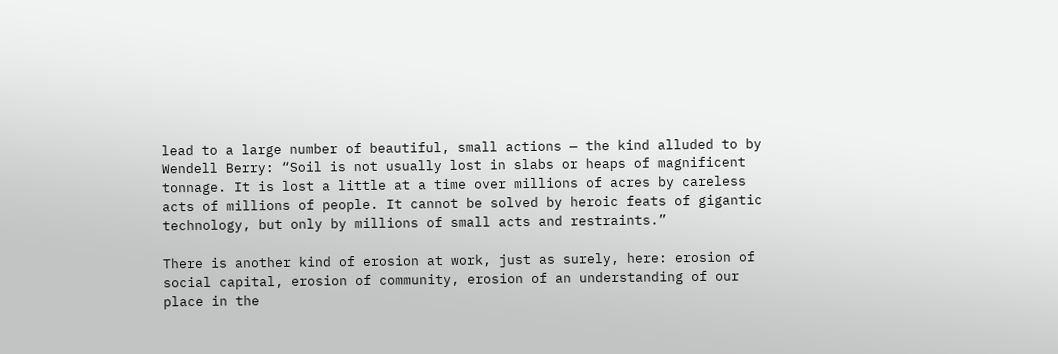lead to a large number of beautiful, small actions — the kind alluded to by Wendell Berry: “Soil is not usually lost in slabs or heaps of magnificent tonnage. It is lost a little at a time over millions of acres by careless acts of millions of people. It cannot be solved by heroic feats of gigantic technology, but only by millions of small acts and restraints.”

There is another kind of erosion at work, just as surely, here: erosion of social capital, erosion of community, erosion of an understanding of our place in the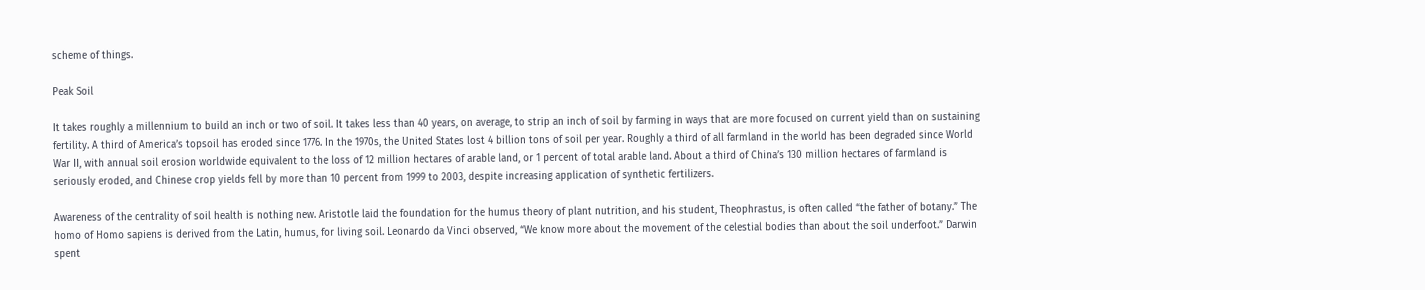scheme of things.

Peak Soil

It takes roughly a millennium to build an inch or two of soil. It takes less than 40 years, on average, to strip an inch of soil by farming in ways that are more focused on current yield than on sustaining fertility. A third of America’s topsoil has eroded since 1776. In the 1970s, the United States lost 4 billion tons of soil per year. Roughly a third of all farmland in the world has been degraded since World War II, with annual soil erosion worldwide equivalent to the loss of 12 million hectares of arable land, or 1 percent of total arable land. About a third of China’s 130 million hectares of farmland is seriously eroded, and Chinese crop yields fell by more than 10 percent from 1999 to 2003, despite increasing application of synthetic fertilizers.

Awareness of the centrality of soil health is nothing new. Aristotle laid the foundation for the humus theory of plant nutrition, and his student, Theophrastus, is often called “the father of botany.” The homo of Homo sapiens is derived from the Latin, humus, for living soil. Leonardo da Vinci observed, “We know more about the movement of the celestial bodies than about the soil underfoot.” Darwin spent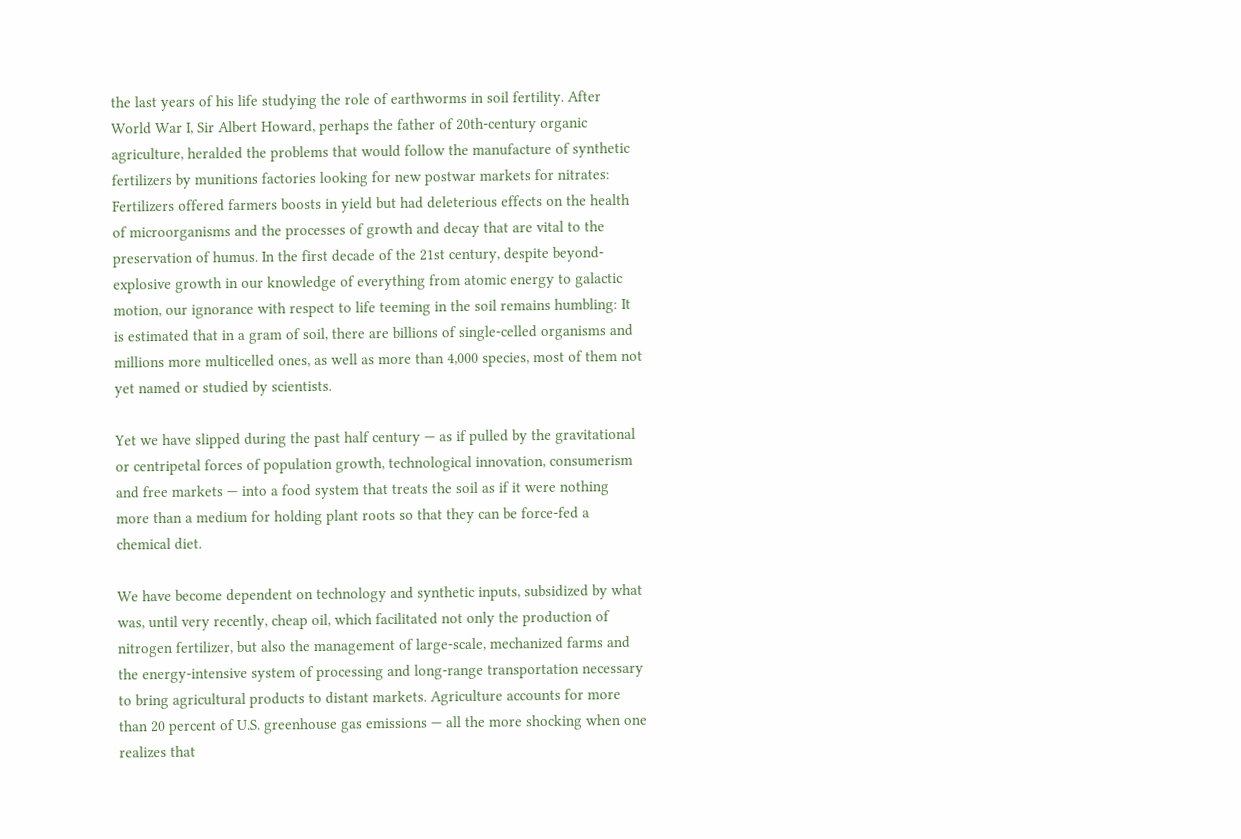the last years of his life studying the role of earthworms in soil fertility. After World War I, Sir Albert Howard, perhaps the father of 20th-century organic agriculture, heralded the problems that would follow the manufacture of synthetic fertilizers by munitions factories looking for new postwar markets for nitrates: Fertilizers offered farmers boosts in yield but had deleterious effects on the health of microorganisms and the processes of growth and decay that are vital to the preservation of humus. In the first decade of the 21st century, despite beyond-explosive growth in our knowledge of everything from atomic energy to galactic motion, our ignorance with respect to life teeming in the soil remains humbling: It is estimated that in a gram of soil, there are billions of single-celled organisms and millions more multicelled ones, as well as more than 4,000 species, most of them not yet named or studied by scientists.

Yet we have slipped during the past half century — as if pulled by the gravitational or centripetal forces of population growth, technological innovation, consumerism and free markets — into a food system that treats the soil as if it were nothing more than a medium for holding plant roots so that they can be force-fed a chemical diet.

We have become dependent on technology and synthetic inputs, subsidized by what was, until very recently, cheap oil, which facilitated not only the production of nitrogen fertilizer, but also the management of large-scale, mechanized farms and the energy-intensive system of processing and long-range transportation necessary to bring agricultural products to distant markets. Agriculture accounts for more than 20 percent of U.S. greenhouse gas emissions — all the more shocking when one realizes that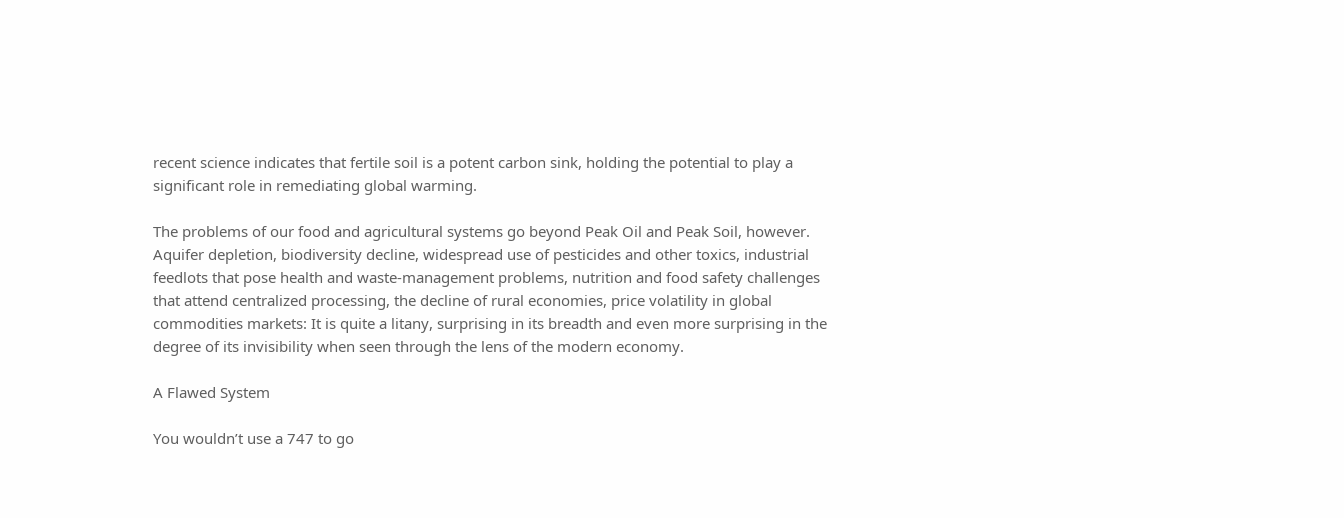recent science indicates that fertile soil is a potent carbon sink, holding the potential to play a significant role in remediating global warming.

The problems of our food and agricultural systems go beyond Peak Oil and Peak Soil, however. Aquifer depletion, biodiversity decline, widespread use of pesticides and other toxics, industrial feedlots that pose health and waste-management problems, nutrition and food safety challenges that attend centralized processing, the decline of rural economies, price volatility in global commodities markets: It is quite a litany, surprising in its breadth and even more surprising in the degree of its invisibility when seen through the lens of the modern economy.

A Flawed System

You wouldn’t use a 747 to go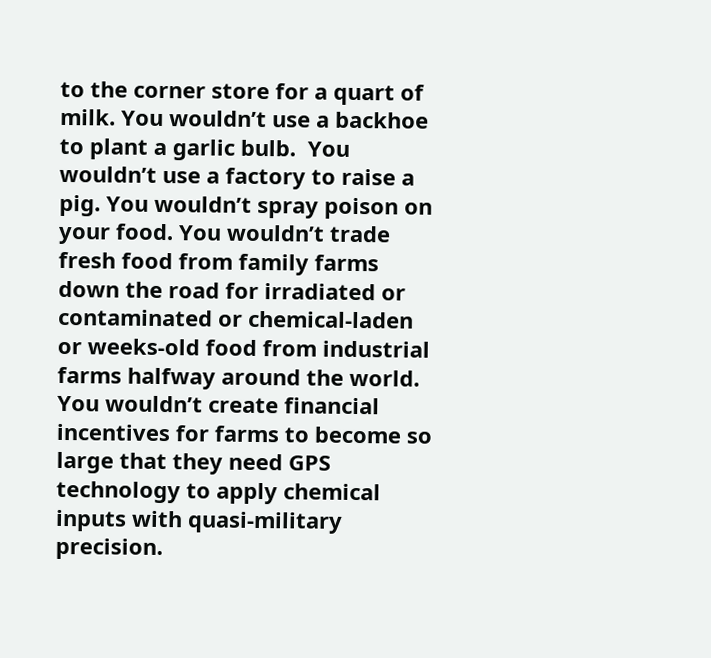to the corner store for a quart of milk. You wouldn’t use a backhoe to plant a garlic bulb.  You wouldn’t use a factory to raise a pig. You wouldn’t spray poison on your food. You wouldn’t trade fresh food from family farms down the road for irradiated or contaminated or chemical-laden or weeks-old food from industrial farms halfway around the world. You wouldn’t create financial incentives for farms to become so large that they need GPS technology to apply chemical inputs with quasi-military precision.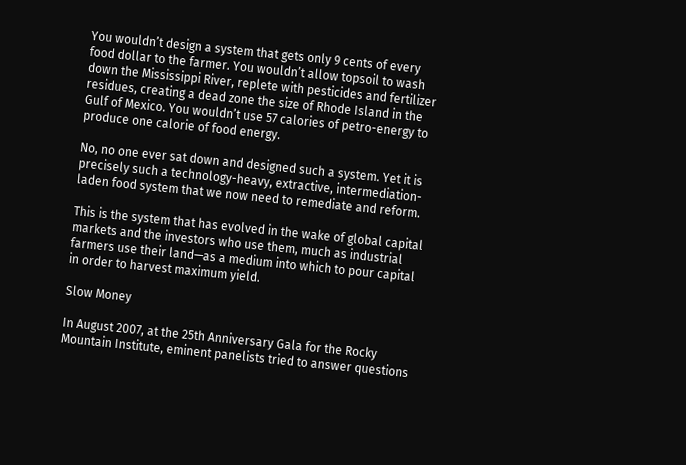You wouldn’t design a system that gets only 9 cents of every food dollar to the farmer. You wouldn’t allow topsoil to wash down the Mississippi River, replete with pesticides and fertilizer residues, creating a dead zone the size of Rhode Island in the Gulf of Mexico. You wouldn’t use 57 calories of petro-energy to produce one calorie of food energy.

No, no one ever sat down and designed such a system. Yet it is precisely such a technology-heavy, extractive, intermediation-laden food system that we now need to remediate and reform.

This is the system that has evolved in the wake of global capital markets and the investors who use them, much as industrial farmers use their land—as a medium into which to pour capital in order to harvest maximum yield.

Slow Money

In August 2007, at the 25th Anniversary Gala for the Rocky Mountain Institute, eminent panelists tried to answer questions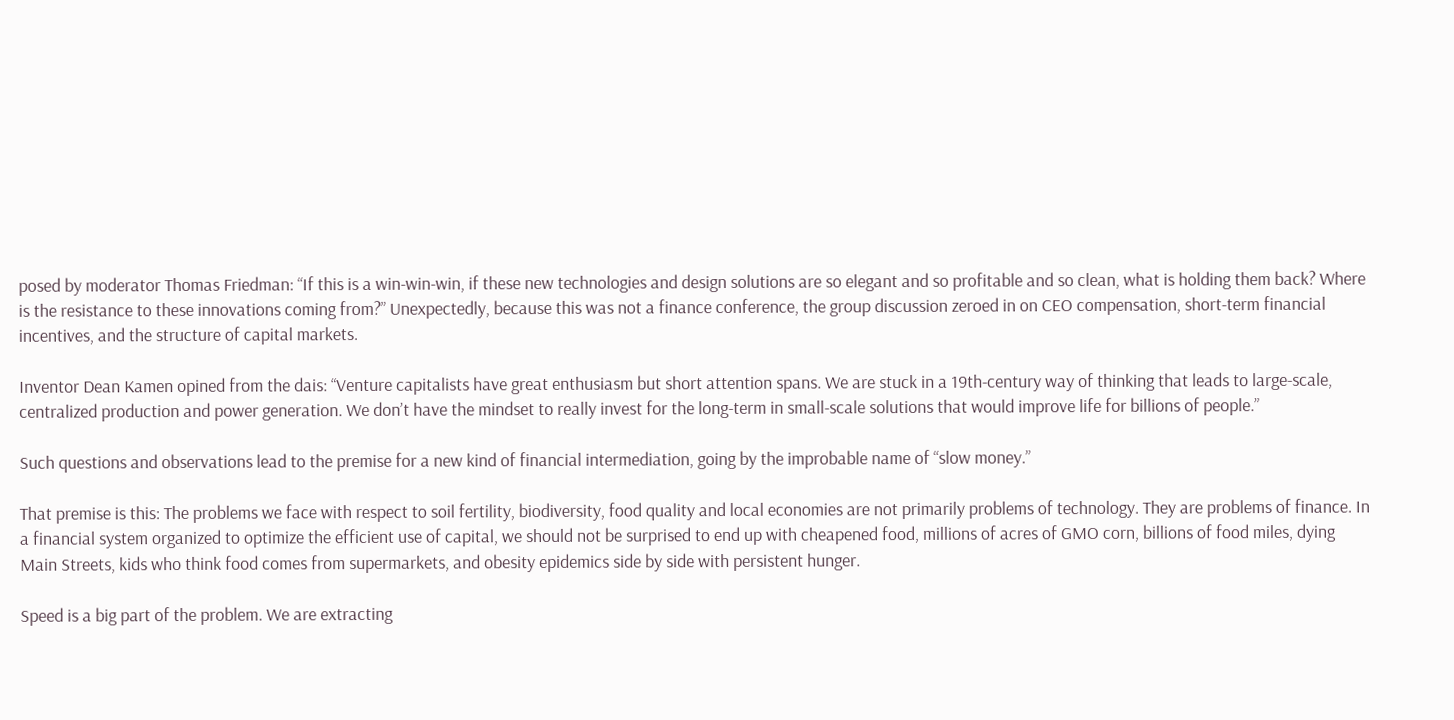posed by moderator Thomas Friedman: “If this is a win-win-win, if these new technologies and design solutions are so elegant and so profitable and so clean, what is holding them back? Where is the resistance to these innovations coming from?” Unexpectedly, because this was not a finance conference, the group discussion zeroed in on CEO compensation, short-term financial incentives, and the structure of capital markets.

Inventor Dean Kamen opined from the dais: “Venture capitalists have great enthusiasm but short attention spans. We are stuck in a 19th-century way of thinking that leads to large-scale, centralized production and power generation. We don’t have the mindset to really invest for the long-term in small-scale solutions that would improve life for billions of people.”

Such questions and observations lead to the premise for a new kind of financial intermediation, going by the improbable name of “slow money.”

That premise is this: The problems we face with respect to soil fertility, biodiversity, food quality and local economies are not primarily problems of technology. They are problems of finance. In a financial system organized to optimize the efficient use of capital, we should not be surprised to end up with cheapened food, millions of acres of GMO corn, billions of food miles, dying Main Streets, kids who think food comes from supermarkets, and obesity epidemics side by side with persistent hunger.

Speed is a big part of the problem. We are extracting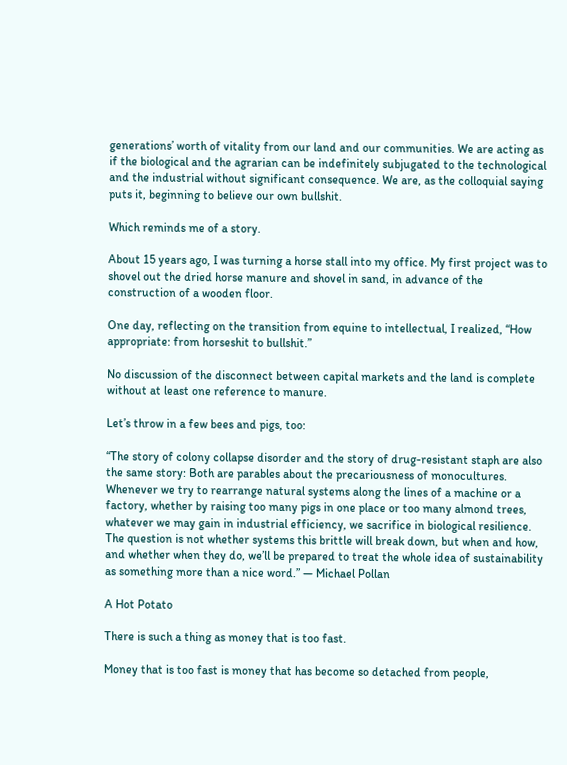generations’ worth of vitality from our land and our communities. We are acting as if the biological and the agrarian can be indefinitely subjugated to the technological and the industrial without significant consequence. We are, as the colloquial saying puts it, beginning to believe our own bullshit.

Which reminds me of a story.

About 15 years ago, I was turning a horse stall into my office. My first project was to shovel out the dried horse manure and shovel in sand, in advance of the construction of a wooden floor.

One day, reflecting on the transition from equine to intellectual, I realized, “How appropriate: from horseshit to bullshit.”

No discussion of the disconnect between capital markets and the land is complete without at least one reference to manure.

Let’s throw in a few bees and pigs, too:

“The story of colony collapse disorder and the story of drug-resistant staph are also the same story: Both are parables about the precariousness of monocultures. Whenever we try to rearrange natural systems along the lines of a machine or a factory, whether by raising too many pigs in one place or too many almond trees, whatever we may gain in industrial efficiency, we sacrifice in biological resilience. The question is not whether systems this brittle will break down, but when and how, and whether when they do, we’ll be prepared to treat the whole idea of sustainability as something more than a nice word.” — Michael Pollan

A Hot Potato

There is such a thing as money that is too fast.

Money that is too fast is money that has become so detached from people,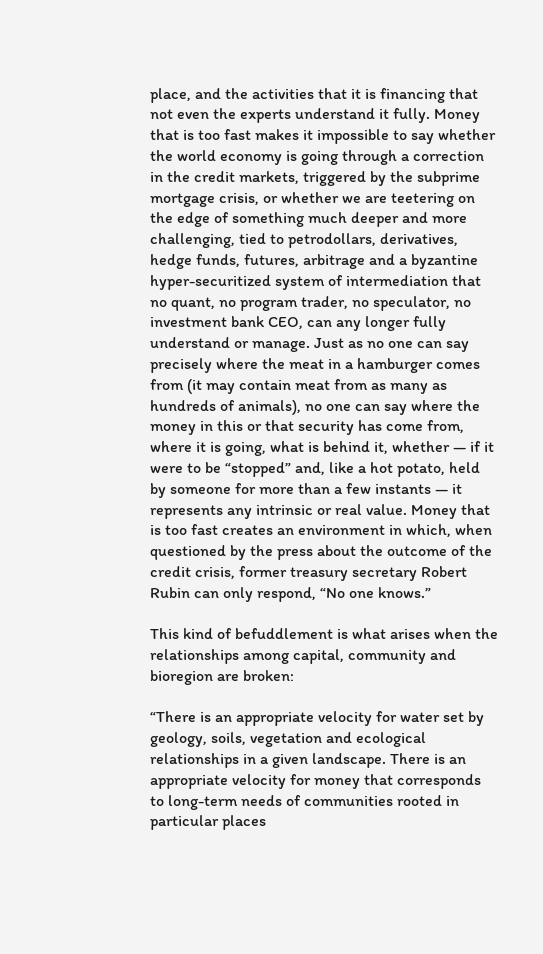place, and the activities that it is financing that not even the experts understand it fully. Money that is too fast makes it impossible to say whether the world economy is going through a correction in the credit markets, triggered by the subprime mortgage crisis, or whether we are teetering on the edge of something much deeper and more challenging, tied to petrodollars, derivatives, hedge funds, futures, arbitrage and a byzantine hyper-securitized system of intermediation that no quant, no program trader, no speculator, no investment bank CEO, can any longer fully understand or manage. Just as no one can say precisely where the meat in a hamburger comes from (it may contain meat from as many as hundreds of animals), no one can say where the money in this or that security has come from, where it is going, what is behind it, whether — if it were to be “stopped” and, like a hot potato, held by someone for more than a few instants — it represents any intrinsic or real value. Money that is too fast creates an environment in which, when questioned by the press about the outcome of the credit crisis, former treasury secretary Robert Rubin can only respond, “No one knows.”

This kind of befuddlement is what arises when the relationships among capital, community and bioregion are broken:

“There is an appropriate velocity for water set by geology, soils, vegetation and ecological relationships in a given landscape. There is an appropriate velocity for money that corresponds to long-term needs of communities rooted in particular places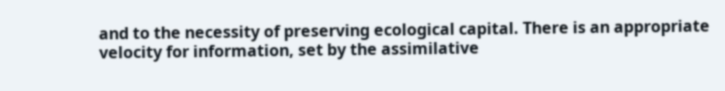and to the necessity of preserving ecological capital. There is an appropriate velocity for information, set by the assimilative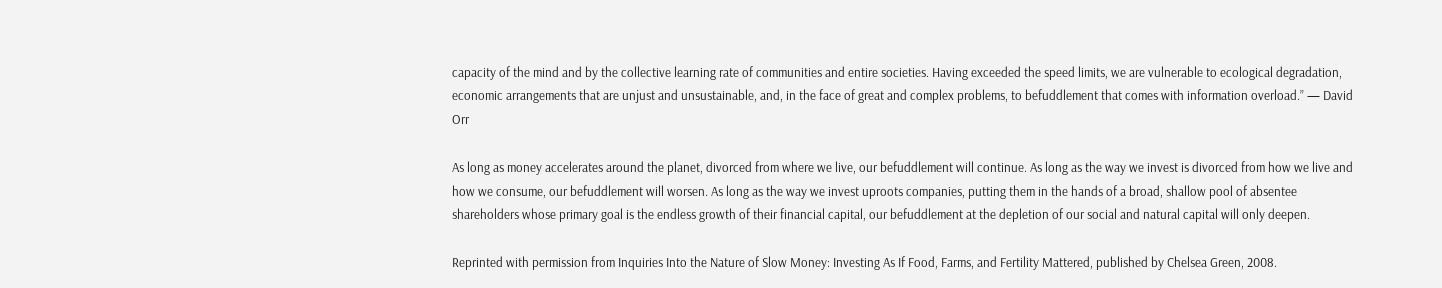capacity of the mind and by the collective learning rate of communities and entire societies. Having exceeded the speed limits, we are vulnerable to ecological degradation, economic arrangements that are unjust and unsustainable, and, in the face of great and complex problems, to befuddlement that comes with information overload.” — David Orr

As long as money accelerates around the planet, divorced from where we live, our befuddlement will continue. As long as the way we invest is divorced from how we live and how we consume, our befuddlement will worsen. As long as the way we invest uproots companies, putting them in the hands of a broad, shallow pool of absentee shareholders whose primary goal is the endless growth of their financial capital, our befuddlement at the depletion of our social and natural capital will only deepen.

Reprinted with permission from Inquiries Into the Nature of Slow Money: Investing As If Food, Farms, and Fertility Mattered, published by Chelsea Green, 2008.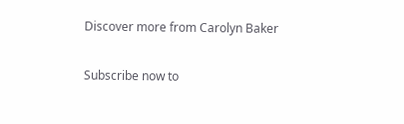Discover more from Carolyn Baker

Subscribe now to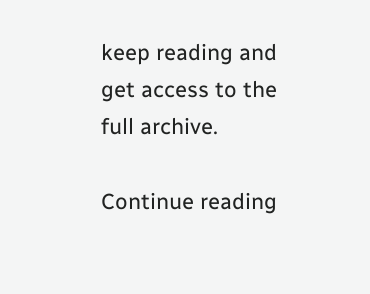keep reading and get access to the full archive.

Continue reading